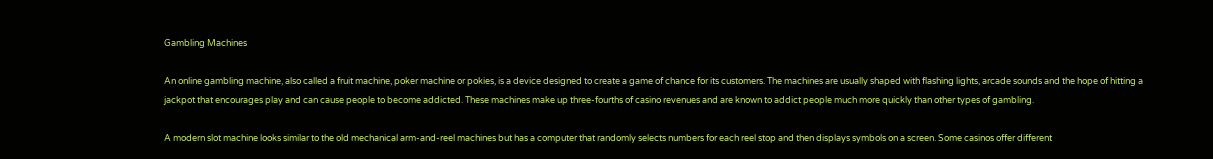Gambling Machines

An online gambling machine, also called a fruit machine, poker machine or pokies, is a device designed to create a game of chance for its customers. The machines are usually shaped with flashing lights, arcade sounds and the hope of hitting a jackpot that encourages play and can cause people to become addicted. These machines make up three-fourths of casino revenues and are known to addict people much more quickly than other types of gambling.

A modern slot machine looks similar to the old mechanical arm-and-reel machines but has a computer that randomly selects numbers for each reel stop and then displays symbols on a screen. Some casinos offer different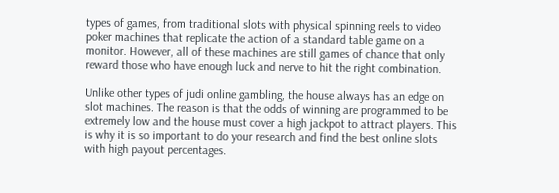types of games, from traditional slots with physical spinning reels to video poker machines that replicate the action of a standard table game on a monitor. However, all of these machines are still games of chance that only reward those who have enough luck and nerve to hit the right combination.

Unlike other types of judi online gambling, the house always has an edge on slot machines. The reason is that the odds of winning are programmed to be extremely low and the house must cover a high jackpot to attract players. This is why it is so important to do your research and find the best online slots with high payout percentages.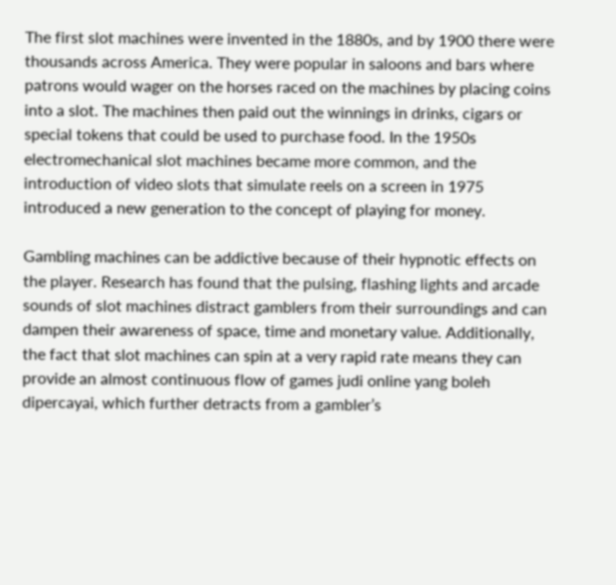The first slot machines were invented in the 1880s, and by 1900 there were thousands across America. They were popular in saloons and bars where patrons would wager on the horses raced on the machines by placing coins into a slot. The machines then paid out the winnings in drinks, cigars or special tokens that could be used to purchase food. In the 1950s electromechanical slot machines became more common, and the introduction of video slots that simulate reels on a screen in 1975 introduced a new generation to the concept of playing for money.

Gambling machines can be addictive because of their hypnotic effects on the player. Research has found that the pulsing, flashing lights and arcade sounds of slot machines distract gamblers from their surroundings and can dampen their awareness of space, time and monetary value. Additionally, the fact that slot machines can spin at a very rapid rate means they can provide an almost continuous flow of games judi online yang boleh dipercayai, which further detracts from a gambler’s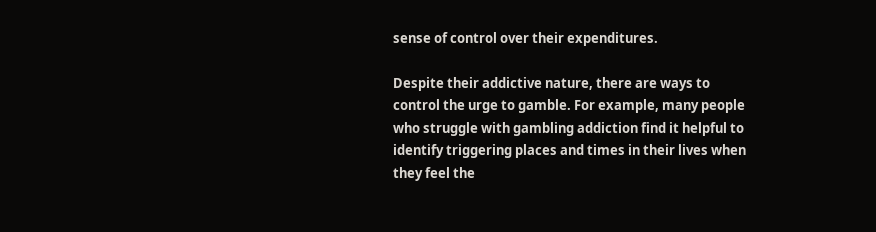sense of control over their expenditures.

Despite their addictive nature, there are ways to control the urge to gamble. For example, many people who struggle with gambling addiction find it helpful to identify triggering places and times in their lives when they feel the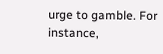urge to gamble. For instance,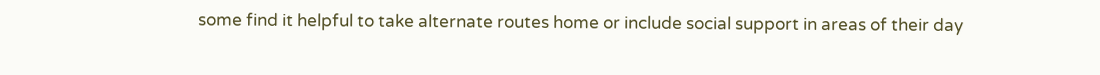some find it helpful to take alternate routes home or include social support in areas of their day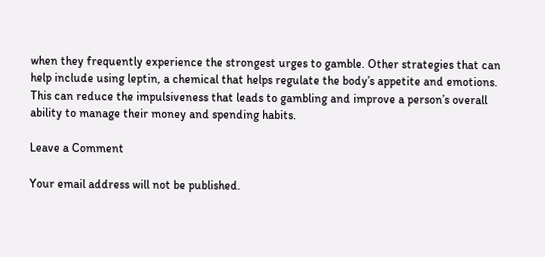when they frequently experience the strongest urges to gamble. Other strategies that can help include using leptin, a chemical that helps regulate the body’s appetite and emotions. This can reduce the impulsiveness that leads to gambling and improve a person’s overall ability to manage their money and spending habits.

Leave a Comment

Your email address will not be published.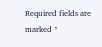Required fields are marked *